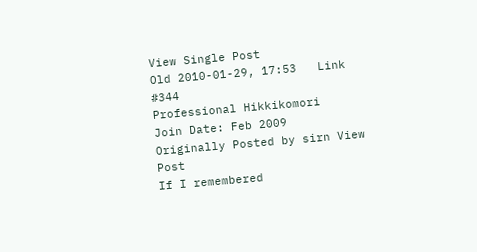View Single Post
Old 2010-01-29, 17:53   Link #344
Professional Hikkikomori
Join Date: Feb 2009
Originally Posted by sirn View Post
If I remembered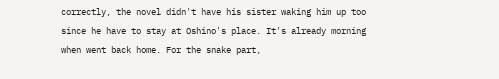correctly, the novel didn't have his sister waking him up too since he have to stay at Oshino's place. It's already morning when went back home. For the snake part,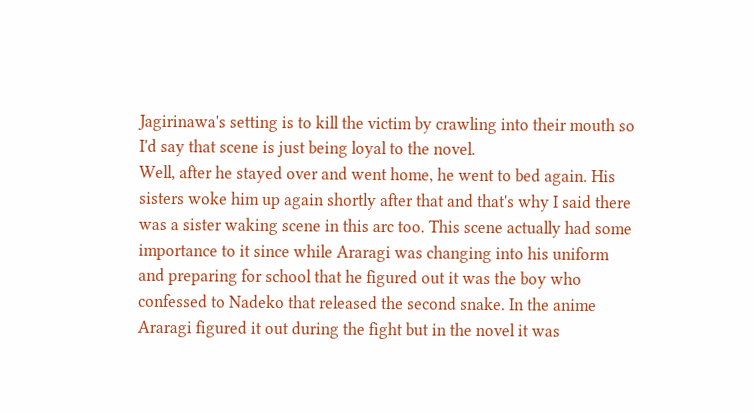Jagirinawa's setting is to kill the victim by crawling into their mouth so I'd say that scene is just being loyal to the novel.
Well, after he stayed over and went home, he went to bed again. His sisters woke him up again shortly after that and that's why I said there was a sister waking scene in this arc too. This scene actually had some importance to it since while Araragi was changing into his uniform and preparing for school that he figured out it was the boy who confessed to Nadeko that released the second snake. In the anime Araragi figured it out during the fight but in the novel it was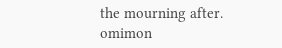the mourning after.
omimon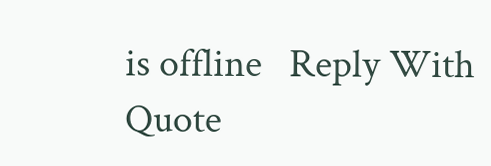is offline   Reply With Quote